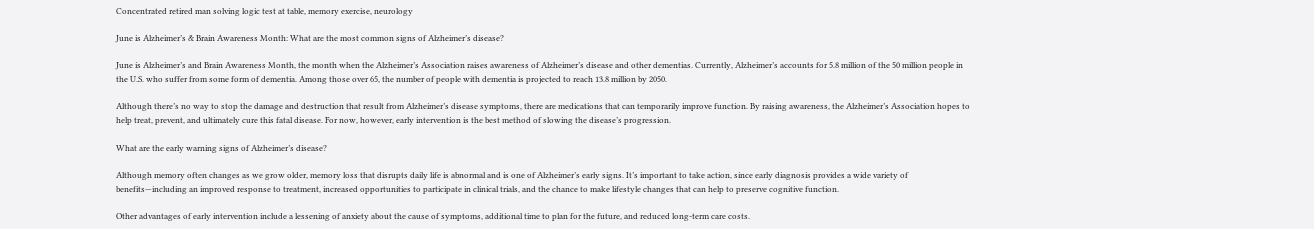Concentrated retired man solving logic test at table, memory exercise, neurology

June is Alzheimer’s & Brain Awareness Month: What are the most common signs of Alzheimer’s disease?

June is Alzheimer’s and Brain Awareness Month, the month when the Alzheimer’s Association raises awareness of Alzheimer’s disease and other dementias. Currently, Alzheimer’s accounts for 5.8 million of the 50 million people in the U.S. who suffer from some form of dementia. Among those over 65, the number of people with dementia is projected to reach 13.8 million by 2050.

Although there’s no way to stop the damage and destruction that result from Alzheimer’s disease symptoms, there are medications that can temporarily improve function. By raising awareness, the Alzheimer’s Association hopes to help treat, prevent, and ultimately cure this fatal disease. For now, however, early intervention is the best method of slowing the disease’s progression.

What are the early warning signs of Alzheimer’s disease?

Although memory often changes as we grow older, memory loss that disrupts daily life is abnormal and is one of Alzheimer’s early signs. It’s important to take action, since early diagnosis provides a wide variety of benefits—including an improved response to treatment, increased opportunities to participate in clinical trials, and the chance to make lifestyle changes that can help to preserve cognitive function.

Other advantages of early intervention include a lessening of anxiety about the cause of symptoms, additional time to plan for the future, and reduced long-term care costs.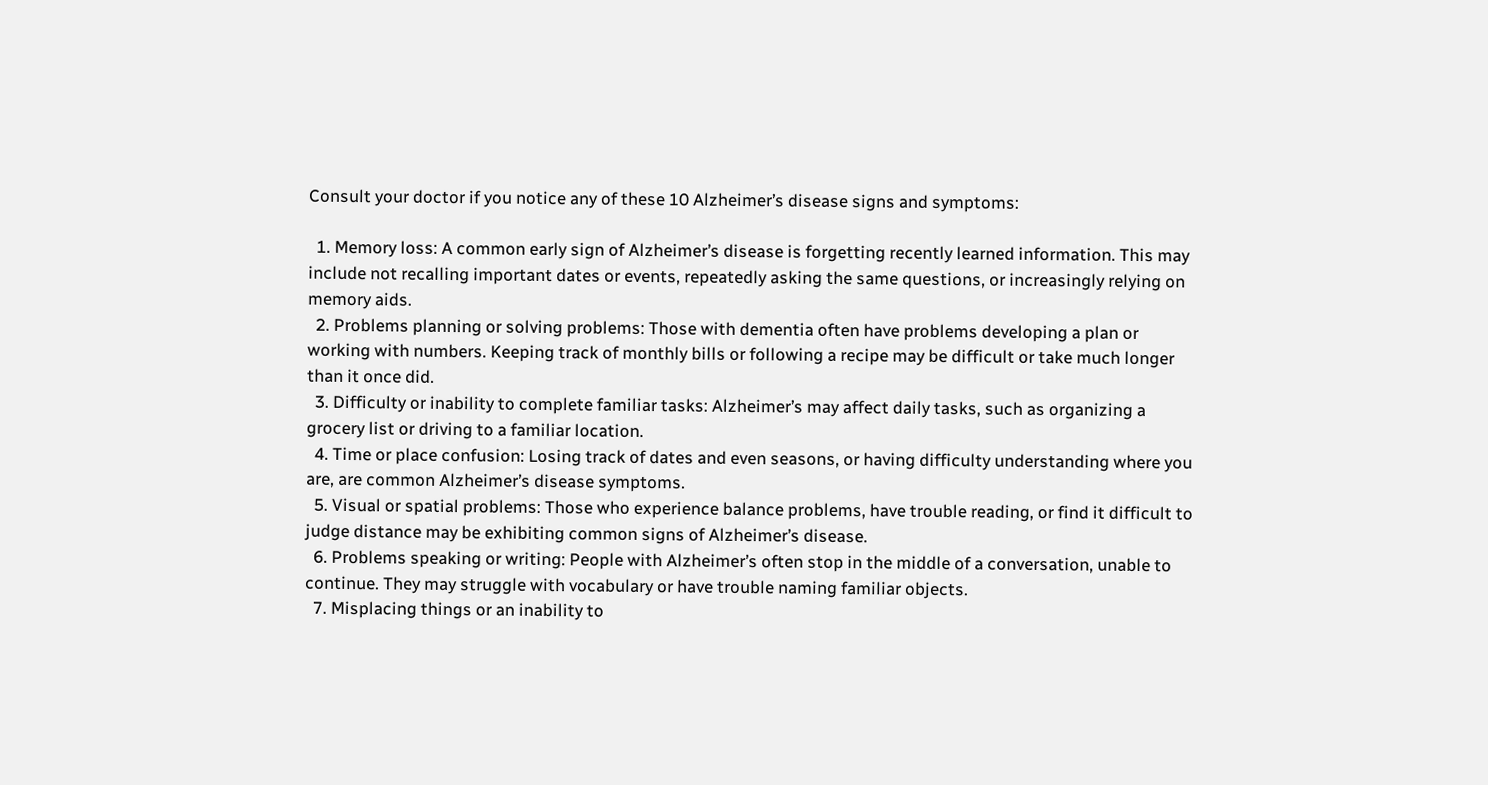Consult your doctor if you notice any of these 10 Alzheimer’s disease signs and symptoms:

  1. Memory loss: A common early sign of Alzheimer’s disease is forgetting recently learned information. This may include not recalling important dates or events, repeatedly asking the same questions, or increasingly relying on memory aids.
  2. Problems planning or solving problems: Those with dementia often have problems developing a plan or working with numbers. Keeping track of monthly bills or following a recipe may be difficult or take much longer than it once did.
  3. Difficulty or inability to complete familiar tasks: Alzheimer’s may affect daily tasks, such as organizing a grocery list or driving to a familiar location.
  4. Time or place confusion: Losing track of dates and even seasons, or having difficulty understanding where you are, are common Alzheimer’s disease symptoms.
  5. Visual or spatial problems: Those who experience balance problems, have trouble reading, or find it difficult to judge distance may be exhibiting common signs of Alzheimer’s disease.
  6. Problems speaking or writing: People with Alzheimer’s often stop in the middle of a conversation, unable to continue. They may struggle with vocabulary or have trouble naming familiar objects.
  7. Misplacing things or an inability to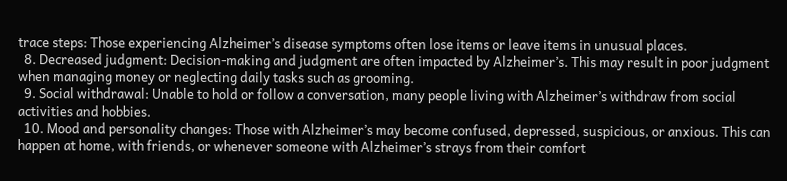trace steps: Those experiencing Alzheimer’s disease symptoms often lose items or leave items in unusual places.
  8. Decreased judgment: Decision-making and judgment are often impacted by Alzheimer’s. This may result in poor judgment when managing money or neglecting daily tasks such as grooming.
  9. Social withdrawal: Unable to hold or follow a conversation, many people living with Alzheimer’s withdraw from social activities and hobbies.
  10. Mood and personality changes: Those with Alzheimer’s may become confused, depressed, suspicious, or anxious. This can happen at home, with friends, or whenever someone with Alzheimer’s strays from their comfort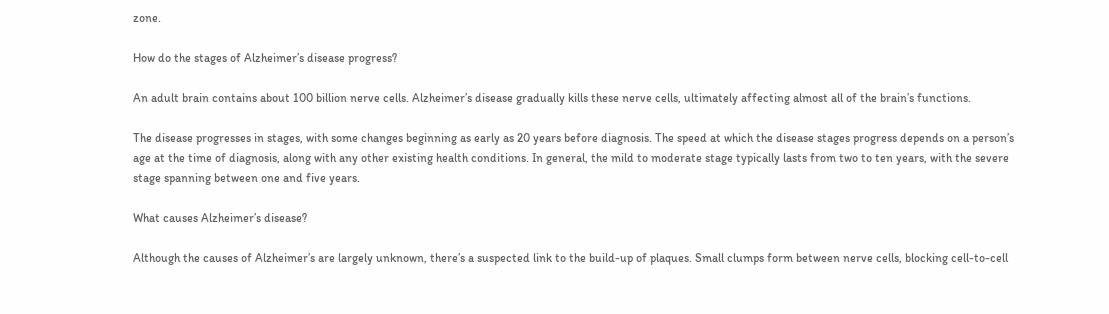zone.

How do the stages of Alzheimer’s disease progress?

An adult brain contains about 100 billion nerve cells. Alzheimer’s disease gradually kills these nerve cells, ultimately affecting almost all of the brain’s functions.

The disease progresses in stages, with some changes beginning as early as 20 years before diagnosis. The speed at which the disease stages progress depends on a person’s age at the time of diagnosis, along with any other existing health conditions. In general, the mild to moderate stage typically lasts from two to ten years, with the severe stage spanning between one and five years.

What causes Alzheimer’s disease?

Although the causes of Alzheimer’s are largely unknown, there’s a suspected link to the build-up of plaques. Small clumps form between nerve cells, blocking cell-to-cell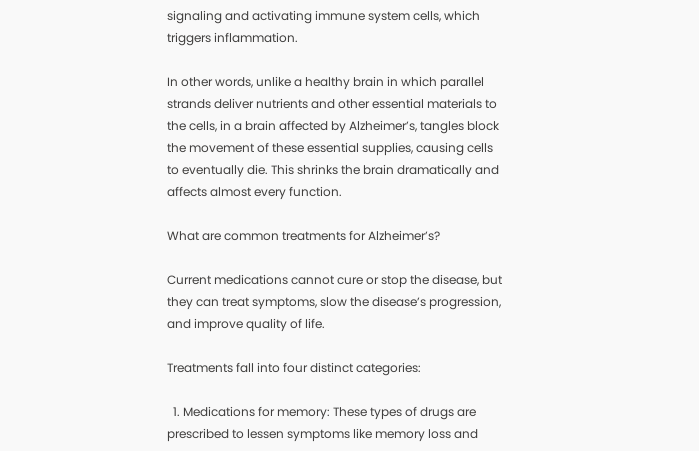signaling and activating immune system cells, which triggers inflammation.

In other words, unlike a healthy brain in which parallel strands deliver nutrients and other essential materials to the cells, in a brain affected by Alzheimer’s, tangles block the movement of these essential supplies, causing cells to eventually die. This shrinks the brain dramatically and affects almost every function.

What are common treatments for Alzheimer’s?

Current medications cannot cure or stop the disease, but they can treat symptoms, slow the disease’s progression, and improve quality of life.

Treatments fall into four distinct categories:

  1. Medications for memory: These types of drugs are prescribed to lessen symptoms like memory loss and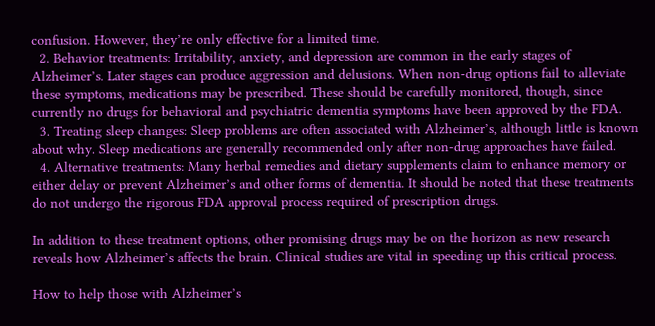confusion. However, they’re only effective for a limited time.
  2. Behavior treatments: Irritability, anxiety, and depression are common in the early stages of Alzheimer’s. Later stages can produce aggression and delusions. When non-drug options fail to alleviate these symptoms, medications may be prescribed. These should be carefully monitored, though, since currently no drugs for behavioral and psychiatric dementia symptoms have been approved by the FDA.
  3. Treating sleep changes: Sleep problems are often associated with Alzheimer’s, although little is known about why. Sleep medications are generally recommended only after non-drug approaches have failed.
  4. Alternative treatments: Many herbal remedies and dietary supplements claim to enhance memory or either delay or prevent Alzheimer’s and other forms of dementia. It should be noted that these treatments do not undergo the rigorous FDA approval process required of prescription drugs.

In addition to these treatment options, other promising drugs may be on the horizon as new research reveals how Alzheimer’s affects the brain. Clinical studies are vital in speeding up this critical process.

How to help those with Alzheimer’s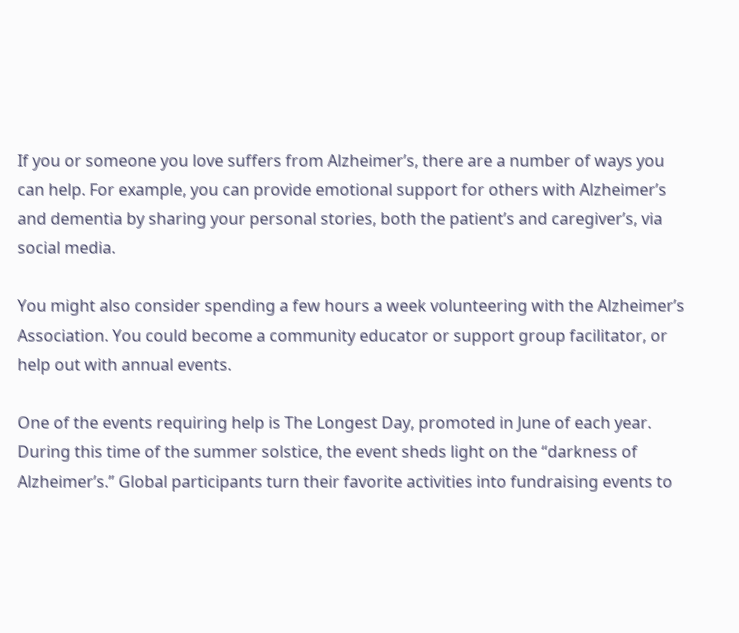If you or someone you love suffers from Alzheimer’s, there are a number of ways you can help. For example, you can provide emotional support for others with Alzheimer’s and dementia by sharing your personal stories, both the patient’s and caregiver’s, via social media.

You might also consider spending a few hours a week volunteering with the Alzheimer’s Association. You could become a community educator or support group facilitator, or help out with annual events.

One of the events requiring help is The Longest Day, promoted in June of each year. During this time of the summer solstice, the event sheds light on the “darkness of Alzheimer’s.” Global participants turn their favorite activities into fundraising events to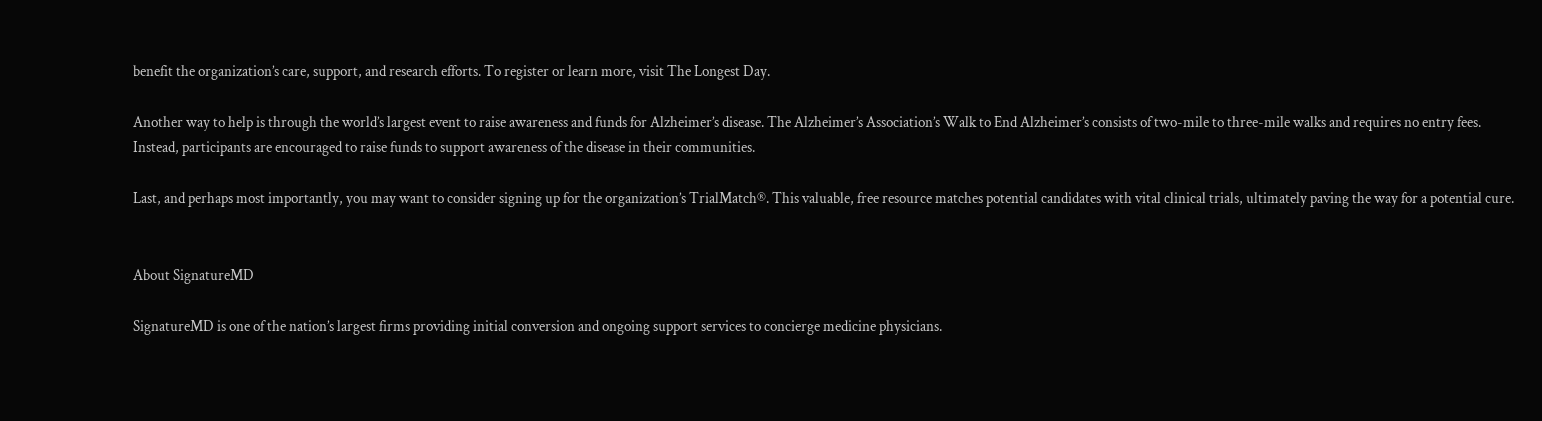benefit the organization’s care, support, and research efforts. To register or learn more, visit The Longest Day.

Another way to help is through the world’s largest event to raise awareness and funds for Alzheimer’s disease. The Alzheimer’s Association’s Walk to End Alzheimer’s consists of two-mile to three-mile walks and requires no entry fees. Instead, participants are encouraged to raise funds to support awareness of the disease in their communities.

Last, and perhaps most importantly, you may want to consider signing up for the organization’s TrialMatch®. This valuable, free resource matches potential candidates with vital clinical trials, ultimately paving the way for a potential cure.


About SignatureMD

SignatureMD is one of the nation’s largest firms providing initial conversion and ongoing support services to concierge medicine physicians.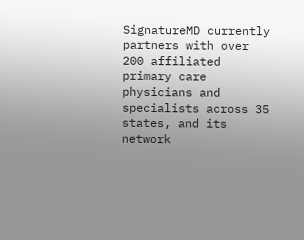SignatureMD currently partners with over 200 affiliated primary care physicians and specialists across 35 states, and its network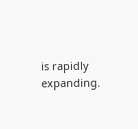is rapidly expanding.